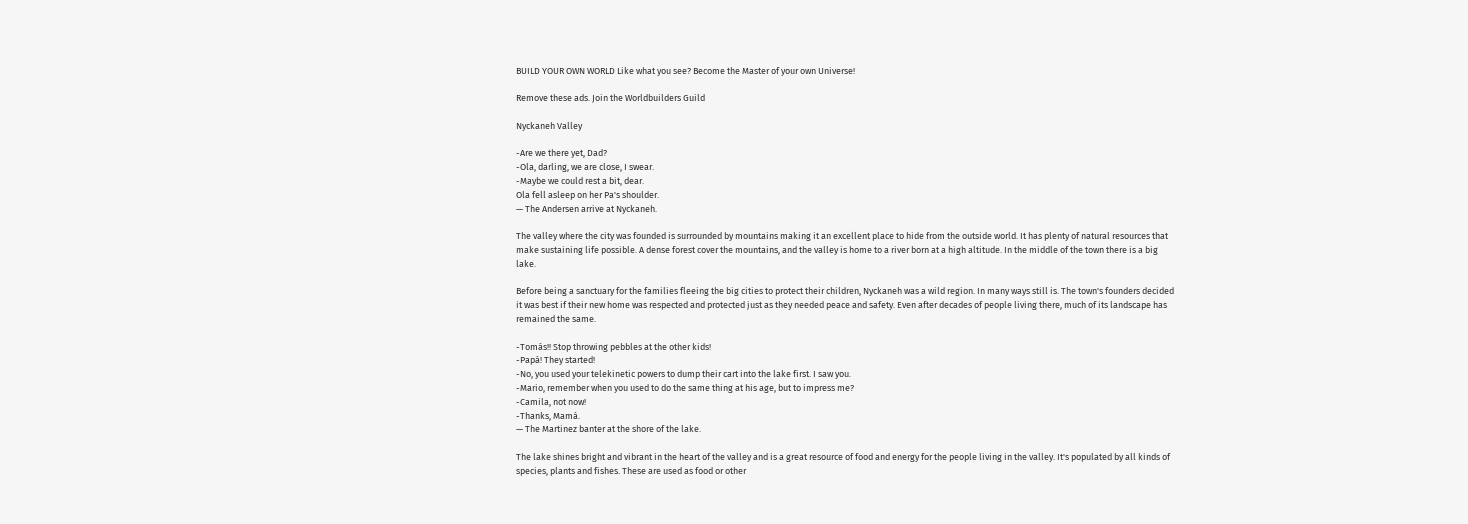BUILD YOUR OWN WORLD Like what you see? Become the Master of your own Universe!

Remove these ads. Join the Worldbuilders Guild

Nyckaneh Valley

-Are we there yet, Dad?
-Ola, darling, we are close, I swear.
-Maybe we could rest a bit, dear.
Ola fell asleep on her Pa's shoulder.
— The Andersen arrive at Nyckaneh.

The valley where the city was founded is surrounded by mountains making it an excellent place to hide from the outside world. It has plenty of natural resources that make sustaining life possible. A dense forest cover the mountains, and the valley is home to a river born at a high altitude. In the middle of the town there is a big lake.

Before being a sanctuary for the families fleeing the big cities to protect their children, Nyckaneh was a wild region. In many ways still is. The town's founders decided it was best if their new home was respected and protected just as they needed peace and safety. Even after decades of people living there, much of its landscape has remained the same.

-Tomás!! Stop throwing pebbles at the other kids!
-Papá! They started!
-No, you used your telekinetic powers to dump their cart into the lake first. I saw you.
-Mario, remember when you used to do the same thing at his age, but to impress me?
-Camila, not now!
-Thanks, Mamá.
— The Martinez banter at the shore of the lake.

The lake shines bright and vibrant in the heart of the valley and is a great resource of food and energy for the people living in the valley. It's populated by all kinds of species, plants and fishes. These are used as food or other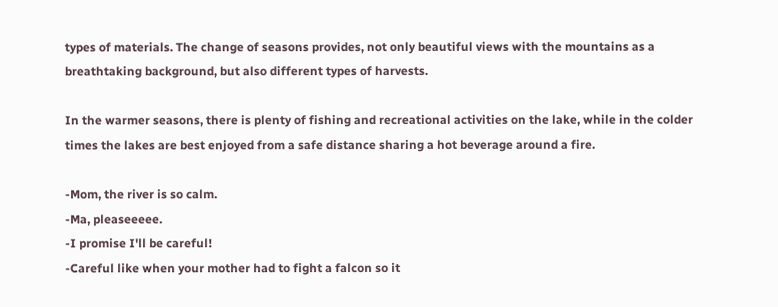types of materials. The change of seasons provides, not only beautiful views with the mountains as a breathtaking background, but also different types of harvests.

In the warmer seasons, there is plenty of fishing and recreational activities on the lake, while in the colder times the lakes are best enjoyed from a safe distance sharing a hot beverage around a fire.

-Mom, the river is so calm.
-Ma, pleaseeeee.
-I promise I'll be careful!
-Careful like when your mother had to fight a falcon so it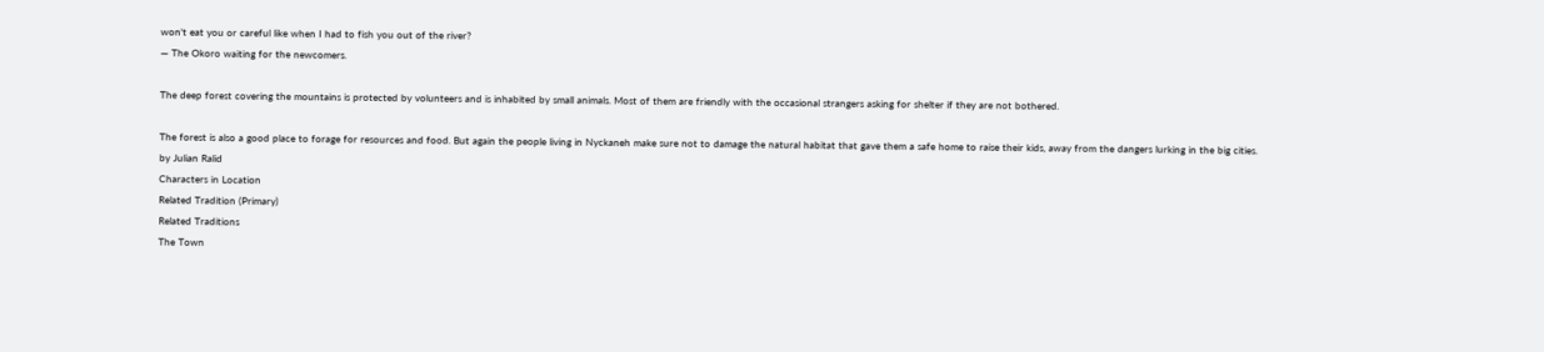won't eat you or careful like when I had to fish you out of the river?
— The Okoro waiting for the newcomers.

The deep forest covering the mountains is protected by volunteers and is inhabited by small animals. Most of them are friendly with the occasional strangers asking for shelter if they are not bothered.

The forest is also a good place to forage for resources and food. But again the people living in Nyckaneh make sure not to damage the natural habitat that gave them a safe home to raise their kids, away from the dangers lurking in the big cities.
by Julian Ralid
Characters in Location
Related Tradition (Primary)
Related Traditions
The Town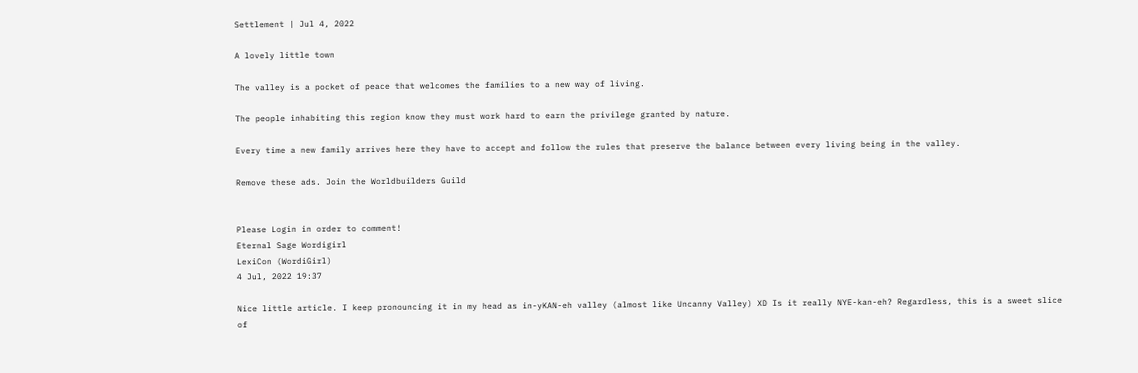Settlement | Jul 4, 2022

A lovely little town

The valley is a pocket of peace that welcomes the families to a new way of living.

The people inhabiting this region know they must work hard to earn the privilege granted by nature.

Every time a new family arrives here they have to accept and follow the rules that preserve the balance between every living being in the valley.

Remove these ads. Join the Worldbuilders Guild


Please Login in order to comment!
Eternal Sage Wordigirl
LexiCon (WordiGirl)
4 Jul, 2022 19:37

Nice little article. I keep pronouncing it in my head as in-yKAN-eh valley (almost like Uncanny Valley) XD Is it really NYE-kan-eh? Regardless, this is a sweet slice of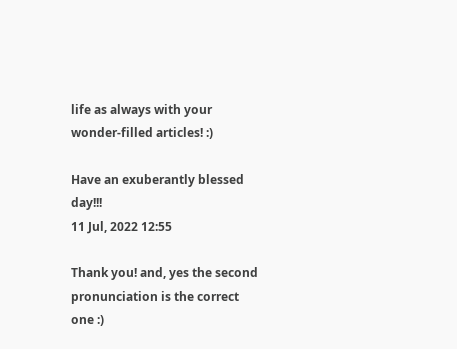life as always with your wonder-filled articles! :)

Have an exuberantly blessed day!!!
11 Jul, 2022 12:55

Thank you! and, yes the second pronunciation is the correct one :)